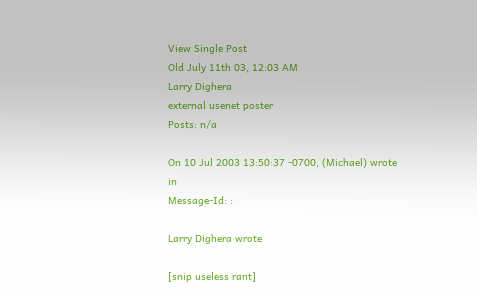View Single Post
Old July 11th 03, 12:03 AM
Larry Dighera
external usenet poster
Posts: n/a

On 10 Jul 2003 13:50:37 -0700, (Michael) wrote in
Message-Id: :

Larry Dighera wrote

[snip useless rant]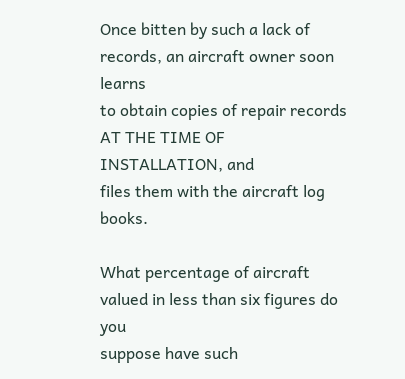Once bitten by such a lack of records, an aircraft owner soon learns
to obtain copies of repair records AT THE TIME OF INSTALLATION, and
files them with the aircraft log books.

What percentage of aircraft valued in less than six figures do you
suppose have such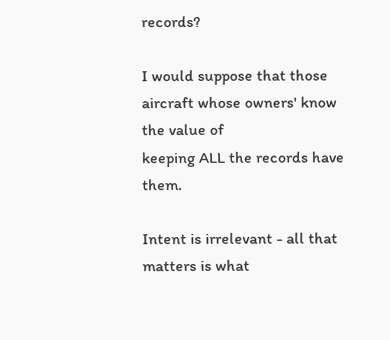records?

I would suppose that those aircraft whose owners' know the value of
keeping ALL the records have them.

Intent is irrelevant - all that matters is what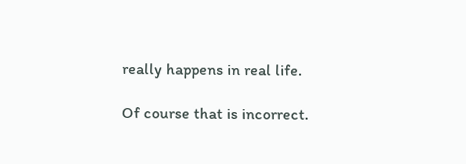really happens in real life.

Of course that is incorrect.